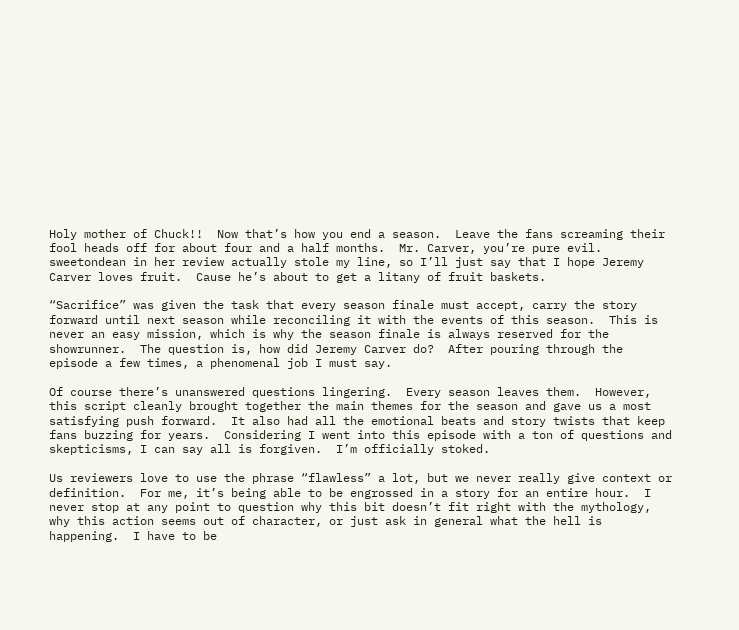Holy mother of Chuck!!  Now that’s how you end a season.  Leave the fans screaming their fool heads off for about four and a half months.  Mr. Carver, you’re pure evil.  sweetondean in her review actually stole my line, so I’ll just say that I hope Jeremy Carver loves fruit.  Cause he’s about to get a litany of fruit baskets.

“Sacrifice” was given the task that every season finale must accept, carry the story forward until next season while reconciling it with the events of this season.  This is never an easy mission, which is why the season finale is always reserved for the showrunner.  The question is, how did Jeremy Carver do?  After pouring through the episode a few times, a phenomenal job I must say.

Of course there’s unanswered questions lingering.  Every season leaves them.  However, this script cleanly brought together the main themes for the season and gave us a most satisfying push forward.  It also had all the emotional beats and story twists that keep fans buzzing for years.  Considering I went into this episode with a ton of questions and skepticisms, I can say all is forgiven.  I’m officially stoked.

Us reviewers love to use the phrase “flawless” a lot, but we never really give context or definition.  For me, it’s being able to be engrossed in a story for an entire hour.  I never stop at any point to question why this bit doesn’t fit right with the mythology, why this action seems out of character, or just ask in general what the hell is happening.  I have to be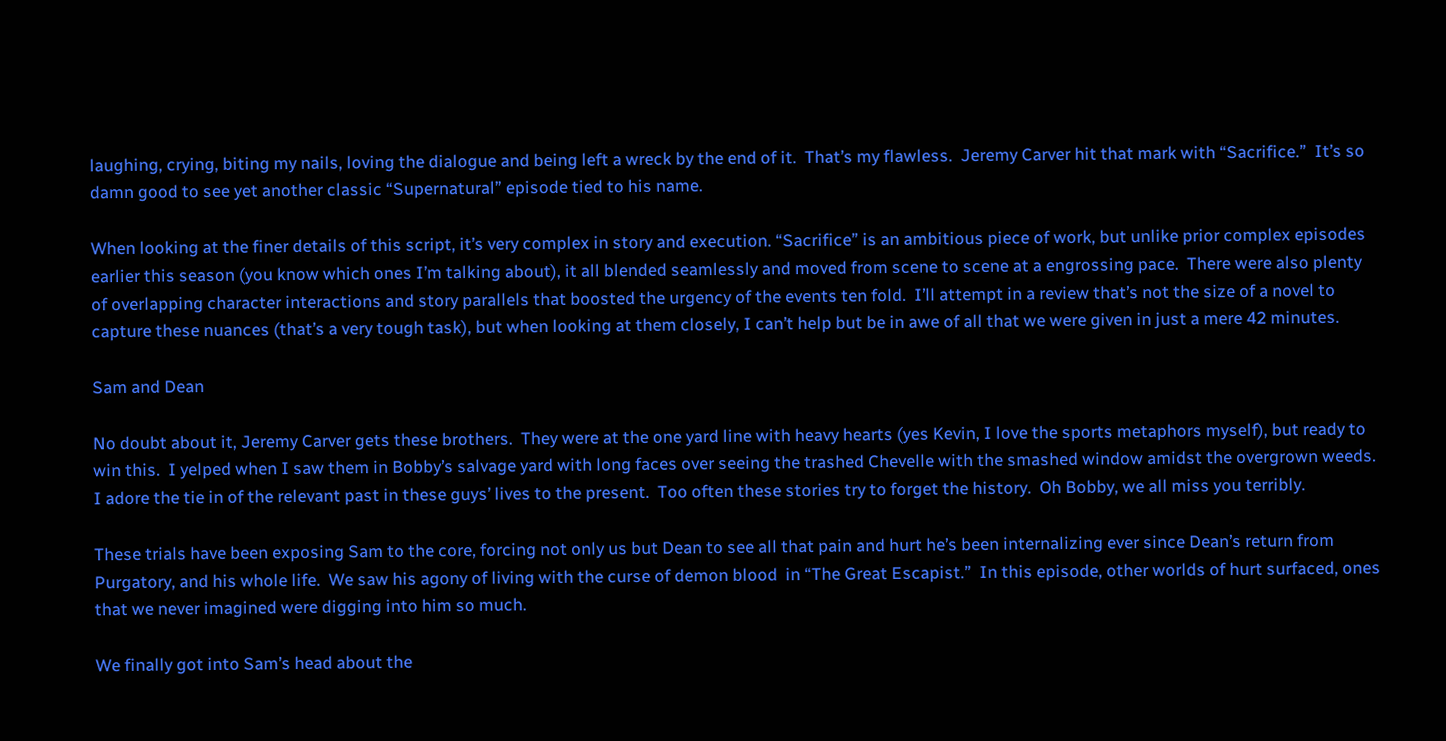laughing, crying, biting my nails, loving the dialogue and being left a wreck by the end of it.  That’s my flawless.  Jeremy Carver hit that mark with “Sacrifice.”  It’s so damn good to see yet another classic “Supernatural” episode tied to his name.

When looking at the finer details of this script, it’s very complex in story and execution. “Sacrifice” is an ambitious piece of work, but unlike prior complex episodes earlier this season (you know which ones I’m talking about), it all blended seamlessly and moved from scene to scene at a engrossing pace.  There were also plenty of overlapping character interactions and story parallels that boosted the urgency of the events ten fold.  I’ll attempt in a review that’s not the size of a novel to capture these nuances (that’s a very tough task), but when looking at them closely, I can’t help but be in awe of all that we were given in just a mere 42 minutes.

Sam and Dean

No doubt about it, Jeremy Carver gets these brothers.  They were at the one yard line with heavy hearts (yes Kevin, I love the sports metaphors myself), but ready to win this.  I yelped when I saw them in Bobby’s salvage yard with long faces over seeing the trashed Chevelle with the smashed window amidst the overgrown weeds.  I adore the tie in of the relevant past in these guys’ lives to the present.  Too often these stories try to forget the history.  Oh Bobby, we all miss you terribly.

These trials have been exposing Sam to the core, forcing not only us but Dean to see all that pain and hurt he’s been internalizing ever since Dean’s return from Purgatory, and his whole life.  We saw his agony of living with the curse of demon blood  in “The Great Escapist.”  In this episode, other worlds of hurt surfaced, ones that we never imagined were digging into him so much.

We finally got into Sam’s head about the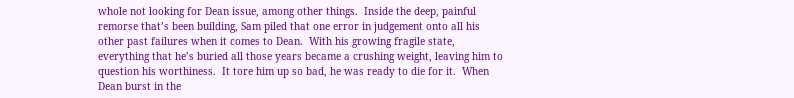whole not looking for Dean issue, among other things.  Inside the deep, painful remorse that’s been building, Sam piled that one error in judgement onto all his other past failures when it comes to Dean.  With his growing fragile state, everything that he’s buried all those years became a crushing weight, leaving him to question his worthiness.  It tore him up so bad, he was ready to die for it.  When Dean burst in the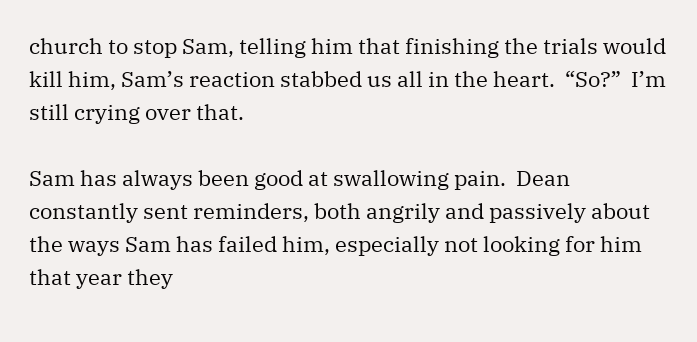church to stop Sam, telling him that finishing the trials would kill him, Sam’s reaction stabbed us all in the heart.  “So?”  I’m still crying over that.

Sam has always been good at swallowing pain.  Dean constantly sent reminders, both angrily and passively about the ways Sam has failed him, especially not looking for him that year they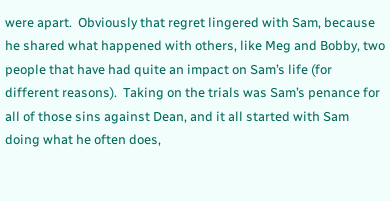were apart.  Obviously that regret lingered with Sam, because he shared what happened with others, like Meg and Bobby, two people that have had quite an impact on Sam’s life (for different reasons).  Taking on the trials was Sam’s penance for all of those sins against Dean, and it all started with Sam doing what he often does,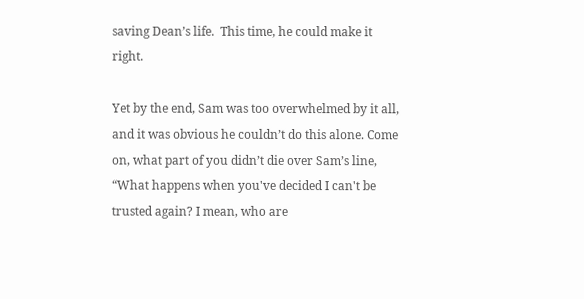saving Dean’s life.  This time, he could make it right.

Yet by the end, Sam was too overwhelmed by it all, and it was obvious he couldn’t do this alone. Come on, what part of you didn’t die over Sam’s line, “What happens when you've decided I can't be trusted again? I mean, who are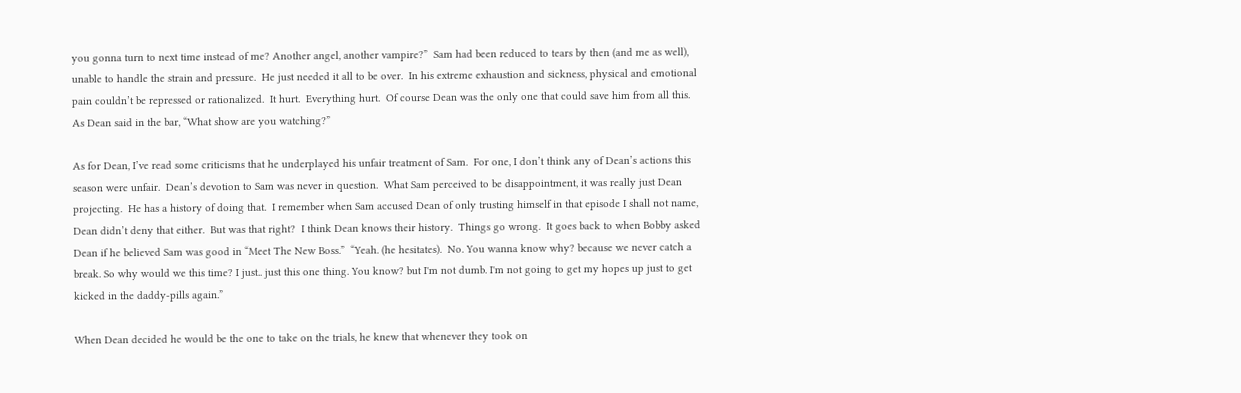you gonna turn to next time instead of me? Another angel, another vampire?”  Sam had been reduced to tears by then (and me as well), unable to handle the strain and pressure.  He just needed it all to be over.  In his extreme exhaustion and sickness, physical and emotional pain couldn’t be repressed or rationalized.  It hurt.  Everything hurt.  Of course Dean was the only one that could save him from all this.  As Dean said in the bar, “What show are you watching?”

As for Dean, I’ve read some criticisms that he underplayed his unfair treatment of Sam.  For one, I don’t think any of Dean’s actions this season were unfair.  Dean’s devotion to Sam was never in question.  What Sam perceived to be disappointment, it was really just Dean projecting.  He has a history of doing that.  I remember when Sam accused Dean of only trusting himself in that episode I shall not name, Dean didn’t deny that either.  But was that right?  I think Dean knows their history.  Things go wrong.  It goes back to when Bobby asked Dean if he believed Sam was good in “Meet The New Boss.”  “Yeah. (he hesitates).  No. You wanna know why? because we never catch a break. So why would we this time? I just.. just this one thing. You know? but I'm not dumb. I'm not going to get my hopes up just to get kicked in the daddy-pills again.”

When Dean decided he would be the one to take on the trials, he knew that whenever they took on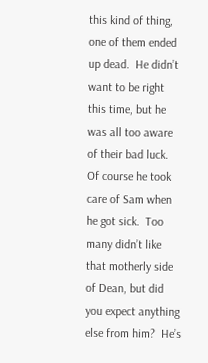this kind of thing, one of them ended up dead.  He didn’t want to be right this time, but he was all too aware of their bad luck.  Of course he took care of Sam when he got sick.  Too many didn’t like that motherly side of Dean, but did you expect anything else from him?  He’s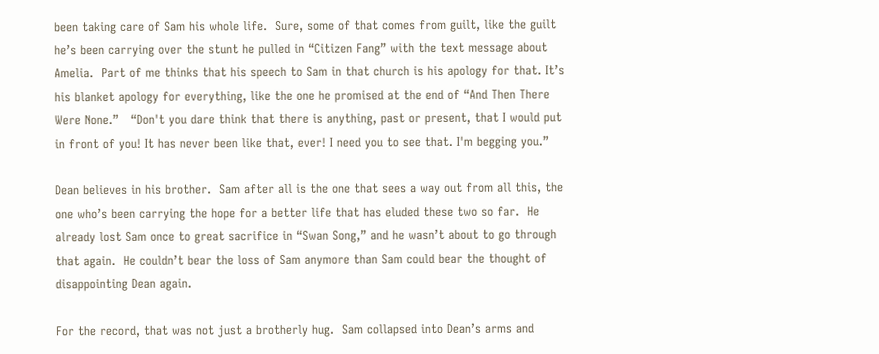been taking care of Sam his whole life.  Sure, some of that comes from guilt, like the guilt he’s been carrying over the stunt he pulled in “Citizen Fang” with the text message about Amelia.  Part of me thinks that his speech to Sam in that church is his apology for that. It’s his blanket apology for everything, like the one he promised at the end of “And Then There Were None.”   “Don't you dare think that there is anything, past or present, that I would put in front of you! It has never been like that, ever! I need you to see that. I'm begging you.”

Dean believes in his brother.  Sam after all is the one that sees a way out from all this, the one who’s been carrying the hope for a better life that has eluded these two so far.  He already lost Sam once to great sacrifice in “Swan Song,” and he wasn’t about to go through that again.  He couldn’t bear the loss of Sam anymore than Sam could bear the thought of disappointing Dean again.

For the record, that was not just a brotherly hug.  Sam collapsed into Dean’s arms and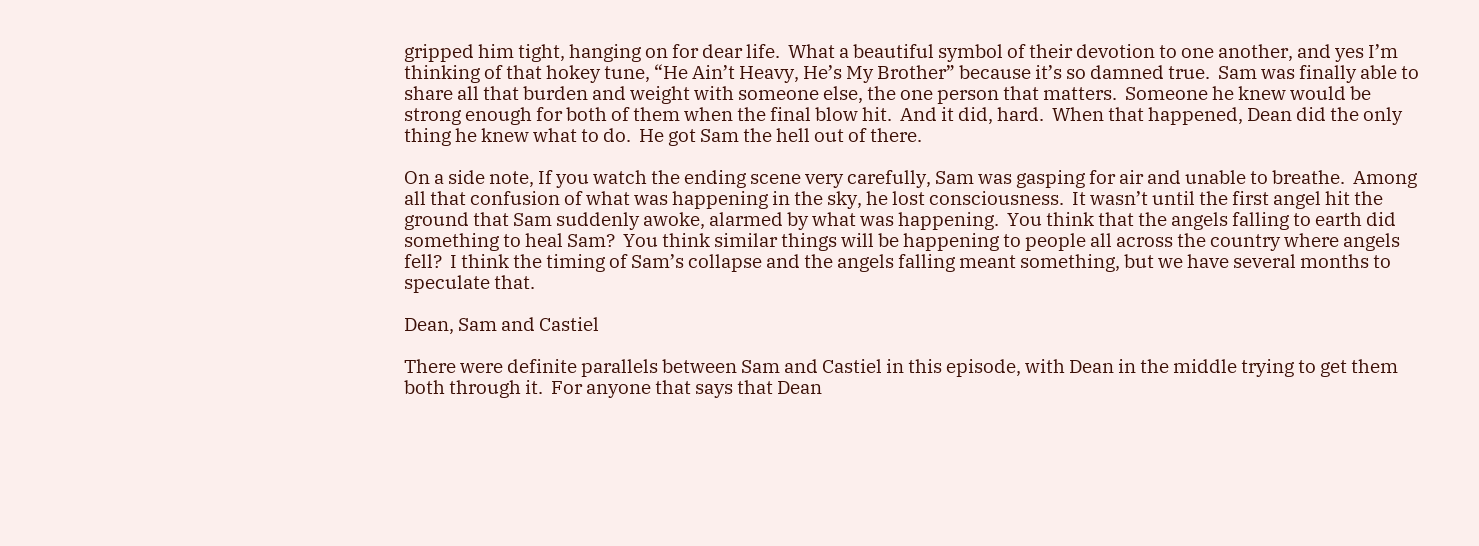gripped him tight, hanging on for dear life.  What a beautiful symbol of their devotion to one another, and yes I’m thinking of that hokey tune, “He Ain’t Heavy, He’s My Brother” because it’s so damned true.  Sam was finally able to share all that burden and weight with someone else, the one person that matters.  Someone he knew would be strong enough for both of them when the final blow hit.  And it did, hard.  When that happened, Dean did the only thing he knew what to do.  He got Sam the hell out of there.

On a side note, If you watch the ending scene very carefully, Sam was gasping for air and unable to breathe.  Among all that confusion of what was happening in the sky, he lost consciousness.  It wasn’t until the first angel hit the ground that Sam suddenly awoke, alarmed by what was happening.  You think that the angels falling to earth did something to heal Sam?  You think similar things will be happening to people all across the country where angels fell?  I think the timing of Sam’s collapse and the angels falling meant something, but we have several months to speculate that.

Dean, Sam and Castiel

There were definite parallels between Sam and Castiel in this episode, with Dean in the middle trying to get them both through it.  For anyone that says that Dean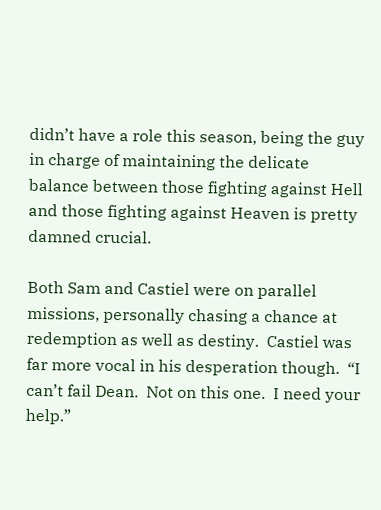didn’t have a role this season, being the guy in charge of maintaining the delicate balance between those fighting against Hell and those fighting against Heaven is pretty damned crucial.

Both Sam and Castiel were on parallel missions, personally chasing a chance at redemption as well as destiny.  Castiel was far more vocal in his desperation though.  “I can’t fail Dean.  Not on this one.  I need your help.”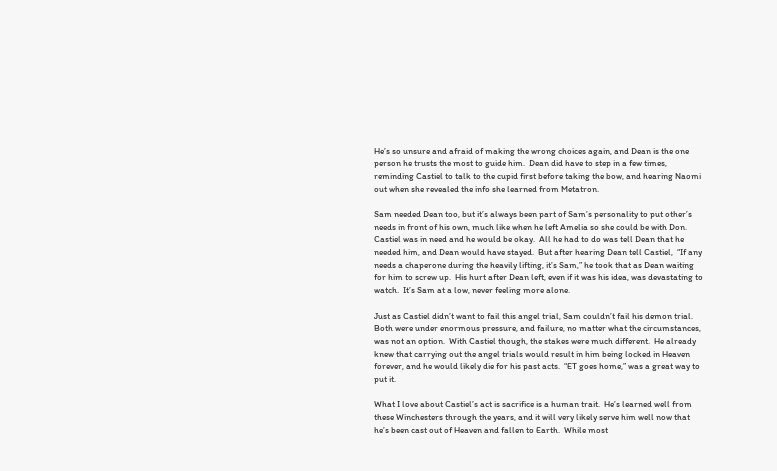He’s so unsure and afraid of making the wrong choices again, and Dean is the one person he trusts the most to guide him.  Dean did have to step in a few times, reminding Castiel to talk to the cupid first before taking the bow, and hearing Naomi out when she revealed the info she learned from Metatron.

Sam needed Dean too, but it’s always been part of Sam’s personality to put other’s needs in front of his own, much like when he left Amelia so she could be with Don.  Castiel was in need and he would be okay.  All he had to do was tell Dean that he needed him, and Dean would have stayed.  But after hearing Dean tell Castiel,  “If any needs a chaperone during the heavily lifting, it’s Sam,” he took that as Dean waiting for him to screw up.  His hurt after Dean left, even if it was his idea, was devastating to watch.  It’s Sam at a low, never feeling more alone.

Just as Castiel didn’t want to fail this angel trial, Sam couldn’t fail his demon trial.  Both were under enormous pressure, and failure, no matter what the circumstances, was not an option.  With Castiel though, the stakes were much different.  He already knew that carrying out the angel trials would result in him being locked in Heaven forever, and he would likely die for his past acts.  “ET goes home,” was a great way to put it.

What I love about Castiel’s act is sacrifice is a human trait.  He’s learned well from these Winchesters through the years, and it will very likely serve him well now that he’s been cast out of Heaven and fallen to Earth.  While most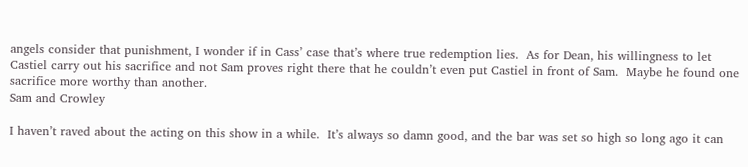angels consider that punishment, I wonder if in Cass’ case that’s where true redemption lies.  As for Dean, his willingness to let Castiel carry out his sacrifice and not Sam proves right there that he couldn’t even put Castiel in front of Sam.  Maybe he found one sacrifice more worthy than another.
Sam and Crowley

I haven’t raved about the acting on this show in a while.  It’s always so damn good, and the bar was set so high so long ago it can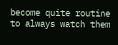become quite routine to always watch them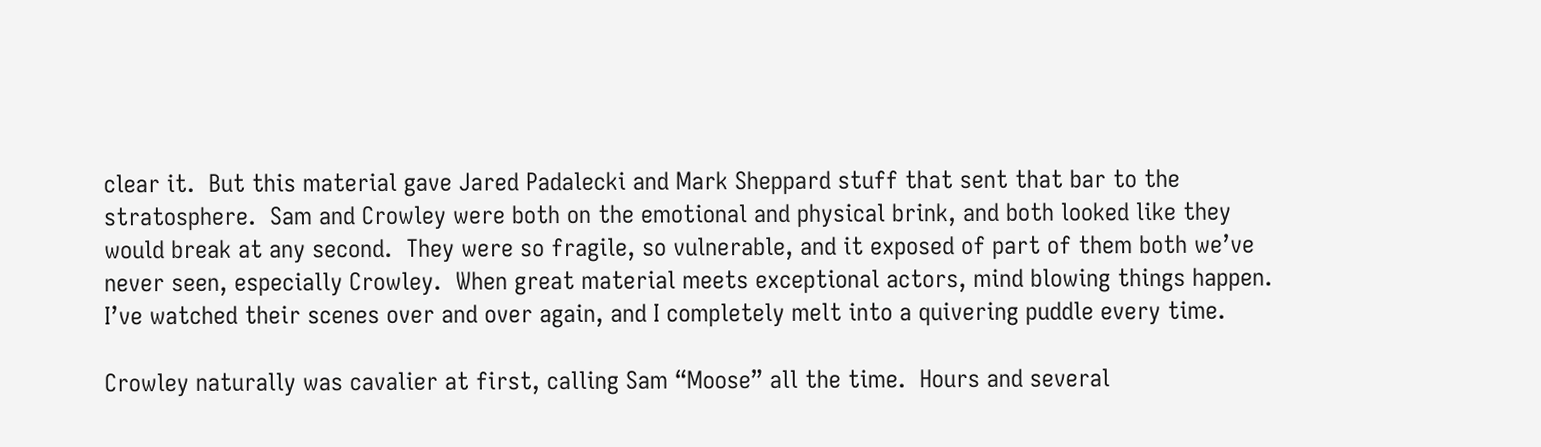clear it.  But this material gave Jared Padalecki and Mark Sheppard stuff that sent that bar to the stratosphere.  Sam and Crowley were both on the emotional and physical brink, and both looked like they would break at any second.  They were so fragile, so vulnerable, and it exposed of part of them both we’ve never seen, especially Crowley.  When great material meets exceptional actors, mind blowing things happen.  I’ve watched their scenes over and over again, and I completely melt into a quivering puddle every time.

Crowley naturally was cavalier at first, calling Sam “Moose” all the time.  Hours and several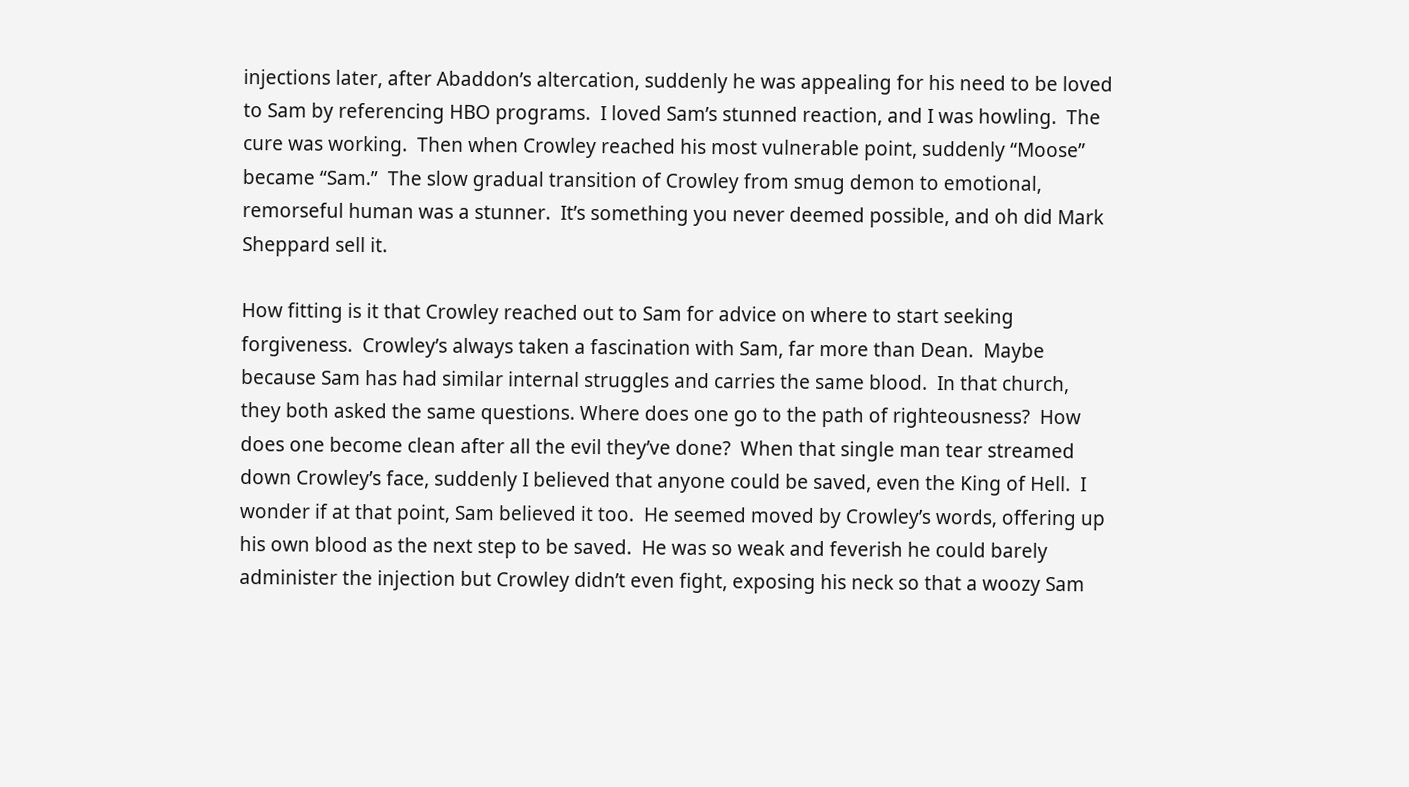injections later, after Abaddon’s altercation, suddenly he was appealing for his need to be loved to Sam by referencing HBO programs.  I loved Sam’s stunned reaction, and I was howling.  The cure was working.  Then when Crowley reached his most vulnerable point, suddenly “Moose” became “Sam.”  The slow gradual transition of Crowley from smug demon to emotional, remorseful human was a stunner.  It’s something you never deemed possible, and oh did Mark Sheppard sell it.

How fitting is it that Crowley reached out to Sam for advice on where to start seeking forgiveness.  Crowley’s always taken a fascination with Sam, far more than Dean.  Maybe because Sam has had similar internal struggles and carries the same blood.  In that church, they both asked the same questions. Where does one go to the path of righteousness?  How does one become clean after all the evil they’ve done?  When that single man tear streamed down Crowley’s face, suddenly I believed that anyone could be saved, even the King of Hell.  I wonder if at that point, Sam believed it too.  He seemed moved by Crowley’s words, offering up his own blood as the next step to be saved.  He was so weak and feverish he could barely administer the injection but Crowley didn’t even fight, exposing his neck so that a woozy Sam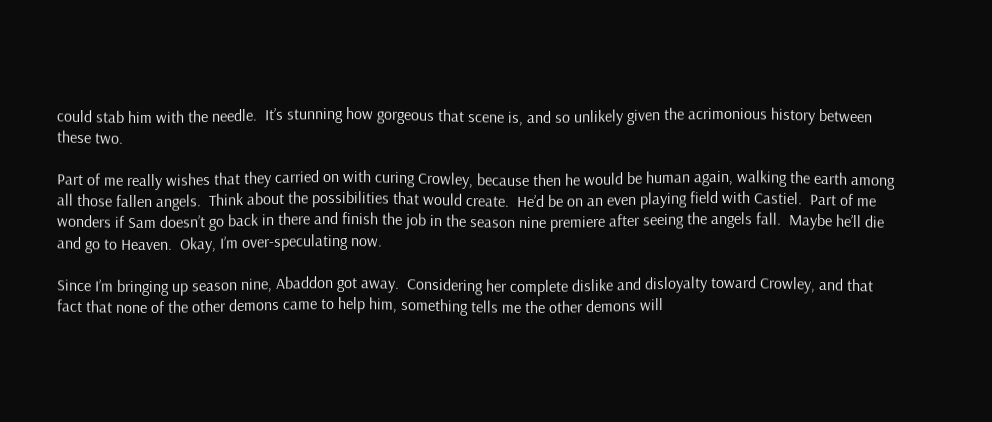could stab him with the needle.  It’s stunning how gorgeous that scene is, and so unlikely given the acrimonious history between these two.

Part of me really wishes that they carried on with curing Crowley, because then he would be human again, walking the earth among all those fallen angels.  Think about the possibilities that would create.  He’d be on an even playing field with Castiel.  Part of me wonders if Sam doesn’t go back in there and finish the job in the season nine premiere after seeing the angels fall.  Maybe he’ll die and go to Heaven.  Okay, I’m over-speculating now.

Since I’m bringing up season nine, Abaddon got away.  Considering her complete dislike and disloyalty toward Crowley, and that fact that none of the other demons came to help him, something tells me the other demons will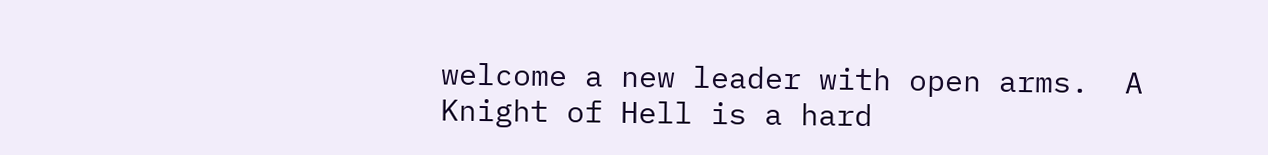welcome a new leader with open arms.  A Knight of Hell is a hard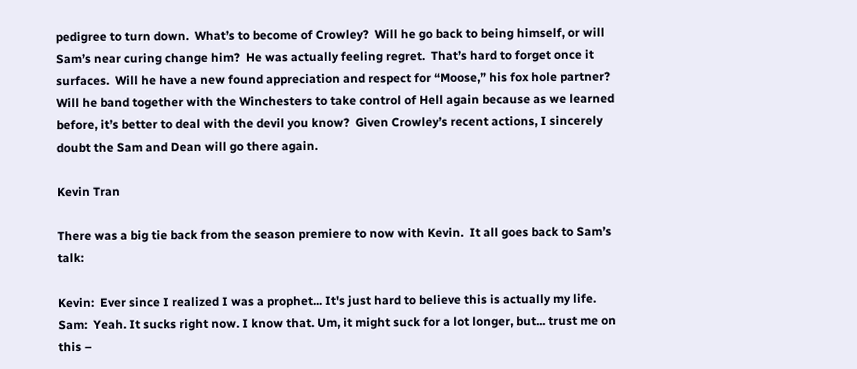pedigree to turn down.  What’s to become of Crowley?  Will he go back to being himself, or will Sam’s near curing change him?  He was actually feeling regret.  That’s hard to forget once it surfaces.  Will he have a new found appreciation and respect for “Moose,” his fox hole partner?  Will he band together with the Winchesters to take control of Hell again because as we learned before, it’s better to deal with the devil you know?  Given Crowley’s recent actions, I sincerely doubt the Sam and Dean will go there again.

Kevin Tran

There was a big tie back from the season premiere to now with Kevin.  It all goes back to Sam’s talk:

Kevin:  Ever since I realized I was a prophet... It's just hard to believe this is actually my life.
Sam:  Yeah. It sucks right now. I know that. Um, it might suck for a lot longer, but... trust me on this –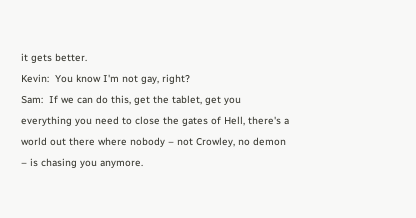it gets better.
Kevin:  You know I'm not gay, right?
Sam:  If we can do this, get the tablet, get you everything you need to close the gates of Hell, there's a world out there where nobody – not Crowley, no demon – is chasing you anymore.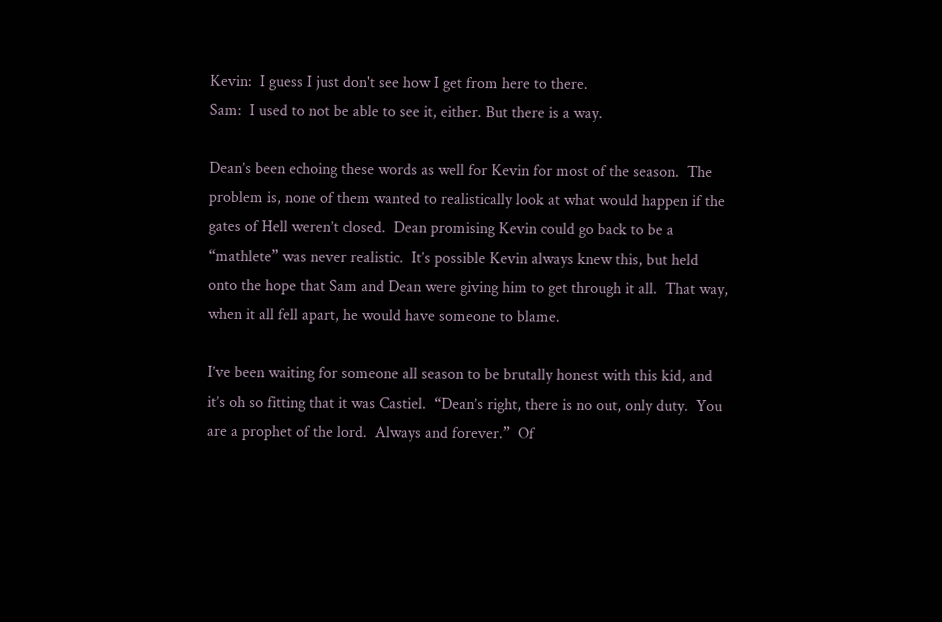Kevin:  I guess I just don't see how I get from here to there.
Sam:  I used to not be able to see it, either. But there is a way.

Dean’s been echoing these words as well for Kevin for most of the season.  The problem is, none of them wanted to realistically look at what would happen if the gates of Hell weren’t closed.  Dean promising Kevin could go back to be a “mathlete” was never realistic.  It’s possible Kevin always knew this, but held onto the hope that Sam and Dean were giving him to get through it all.  That way, when it all fell apart, he would have someone to blame.

I’ve been waiting for someone all season to be brutally honest with this kid, and it’s oh so fitting that it was Castiel.  “Dean’s right, there is no out, only duty.  You are a prophet of the lord.  Always and forever.”  Of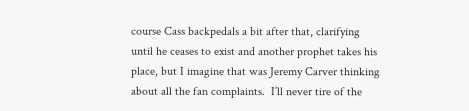course Cass backpedals a bit after that, clarifying until he ceases to exist and another prophet takes his place, but I imagine that was Jeremy Carver thinking about all the fan complaints.  I’ll never tire of the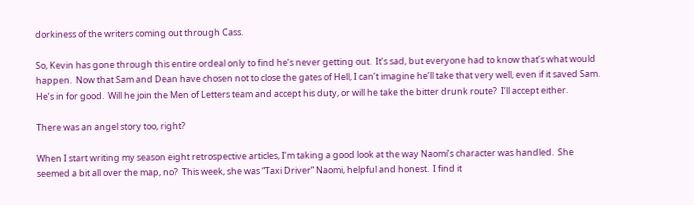dorkiness of the writers coming out through Cass.

So, Kevin has gone through this entire ordeal only to find he’s never getting out.  It’s sad, but everyone had to know that’s what would happen.  Now that Sam and Dean have chosen not to close the gates of Hell, I can’t imagine he’ll take that very well, even if it saved Sam.  He’s in for good.  Will he join the Men of Letters team and accept his duty, or will he take the bitter drunk route?  I’ll accept either.

There was an angel story too, right?

When I start writing my season eight retrospective articles, I’m taking a good look at the way Naomi’s character was handled.  She seemed a bit all over the map, no?  This week, she was “Taxi Driver” Naomi, helpful and honest.  I find it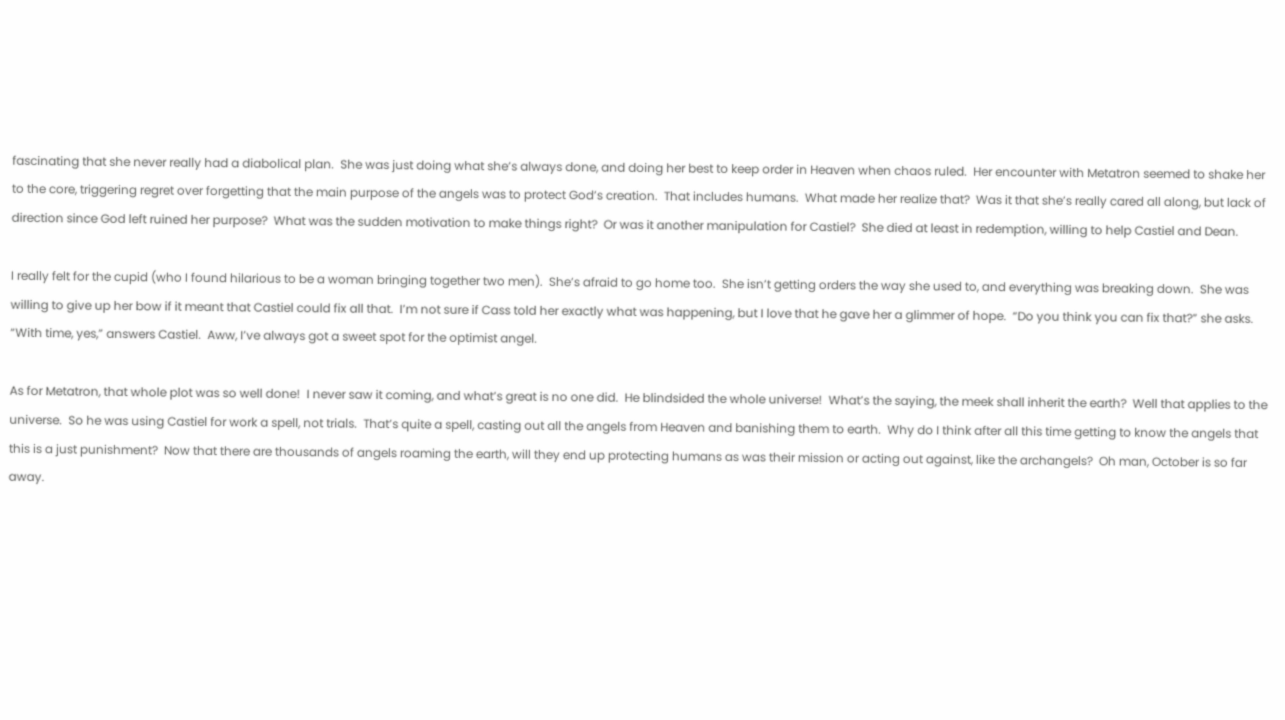fascinating that she never really had a diabolical plan.  She was just doing what she’s always done, and doing her best to keep order in Heaven when chaos ruled.  Her encounter with Metatron seemed to shake her to the core, triggering regret over forgetting that the main purpose of the angels was to protect God’s creation.  That includes humans.  What made her realize that?  Was it that she’s really cared all along, but lack of direction since God left ruined her purpose?  What was the sudden motivation to make things right?  Or was it another manipulation for Castiel?  She died at least in redemption, willing to help Castiel and Dean.

I really felt for the cupid (who I found hilarious to be a woman bringing together two men).  She’s afraid to go home too.  She isn’t getting orders the way she used to, and everything was breaking down.  She was willing to give up her bow if it meant that Castiel could fix all that.  I’m not sure if Cass told her exactly what was happening, but I love that he gave her a glimmer of hope.  “Do you think you can fix that?” she asks.  “With time, yes,” answers Castiel.  Aww, I’ve always got a sweet spot for the optimist angel.

As for Metatron, that whole plot was so well done!  I never saw it coming, and what’s great is no one did.  He blindsided the whole universe!  What’s the saying, the meek shall inherit the earth?  Well that applies to the universe.  So he was using Castiel for work a spell, not trials.  That’s quite a spell, casting out all the angels from Heaven and banishing them to earth.  Why do I think after all this time getting to know the angels that this is a just punishment?  Now that there are thousands of angels roaming the earth, will they end up protecting humans as was their mission or acting out against, like the archangels?  Oh man, October is so far away.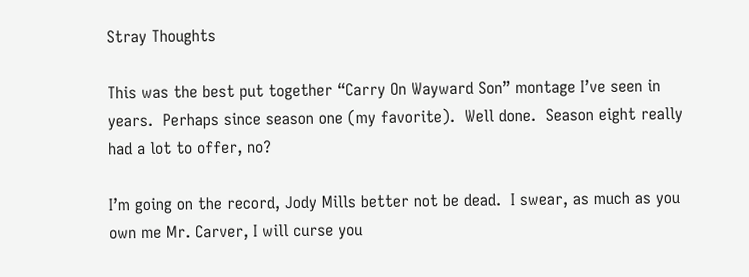Stray Thoughts

This was the best put together “Carry On Wayward Son” montage I’ve seen in years.  Perhaps since season one (my favorite).  Well done.  Season eight really had a lot to offer, no?

I’m going on the record, Jody Mills better not be dead.  I swear, as much as you own me Mr. Carver, I will curse you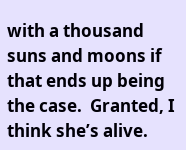with a thousand suns and moons if that ends up being the case.  Granted, I think she’s alive.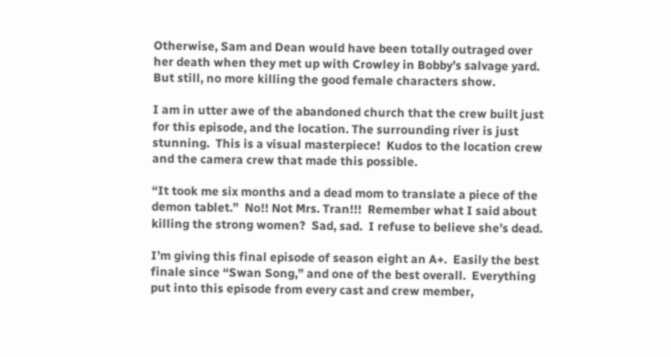Otherwise, Sam and Dean would have been totally outraged over her death when they met up with Crowley in Bobby’s salvage yard.  But still, no more killing the good female characters show.

I am in utter awe of the abandoned church that the crew built just for this episode, and the location. The surrounding river is just stunning.  This is a visual masterpiece!  Kudos to the location crew and the camera crew that made this possible.

“It took me six months and a dead mom to translate a piece of the demon tablet.”  No!! Not Mrs. Tran!!!  Remember what I said about killing the strong women?  Sad, sad.  I refuse to believe she’s dead.

I’m giving this final episode of season eight an A+.  Easily the best finale since “Swan Song,” and one of the best overall.  Everything put into this episode from every cast and crew member,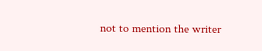not to mention the writer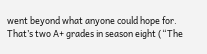went beyond what anyone could hope for.  That’s two A+ grades in season eight (“The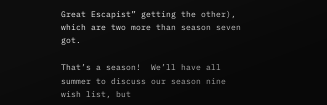Great Escapist” getting the other), which are two more than season seven got.

That’s a season!  We’ll have all summer to discuss our season nine wish list, but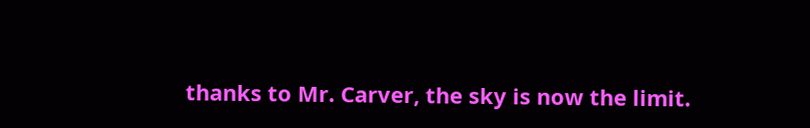thanks to Mr. Carver, the sky is now the limit.